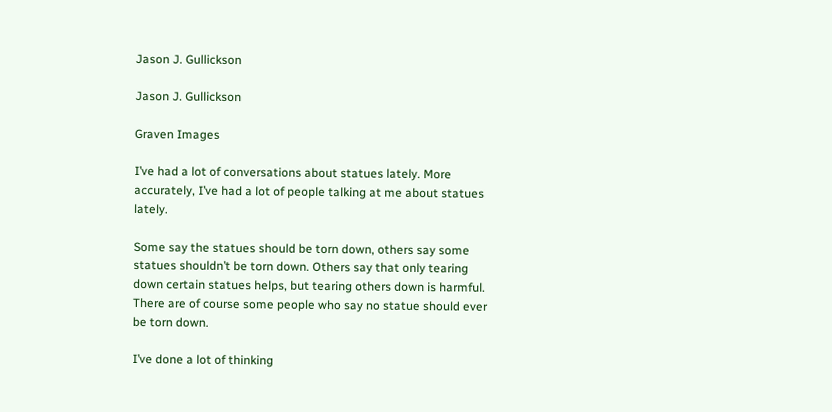Jason J. Gullickson

Jason J. Gullickson

Graven Images

I’ve had a lot of conversations about statues lately. More accurately, I’ve had a lot of people talking at me about statues lately.

Some say the statues should be torn down, others say some statues shouldn’t be torn down. Others say that only tearing down certain statues helps, but tearing others down is harmful. There are of course some people who say no statue should ever be torn down.

I’ve done a lot of thinking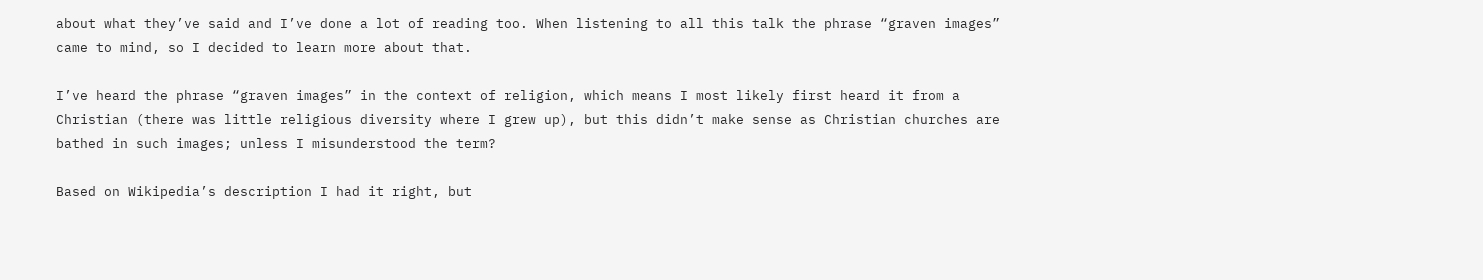about what they’ve said and I’ve done a lot of reading too. When listening to all this talk the phrase “graven images” came to mind, so I decided to learn more about that.

I’ve heard the phrase “graven images” in the context of religion, which means I most likely first heard it from a Christian (there was little religious diversity where I grew up), but this didn’t make sense as Christian churches are bathed in such images; unless I misunderstood the term?

Based on Wikipedia’s description I had it right, but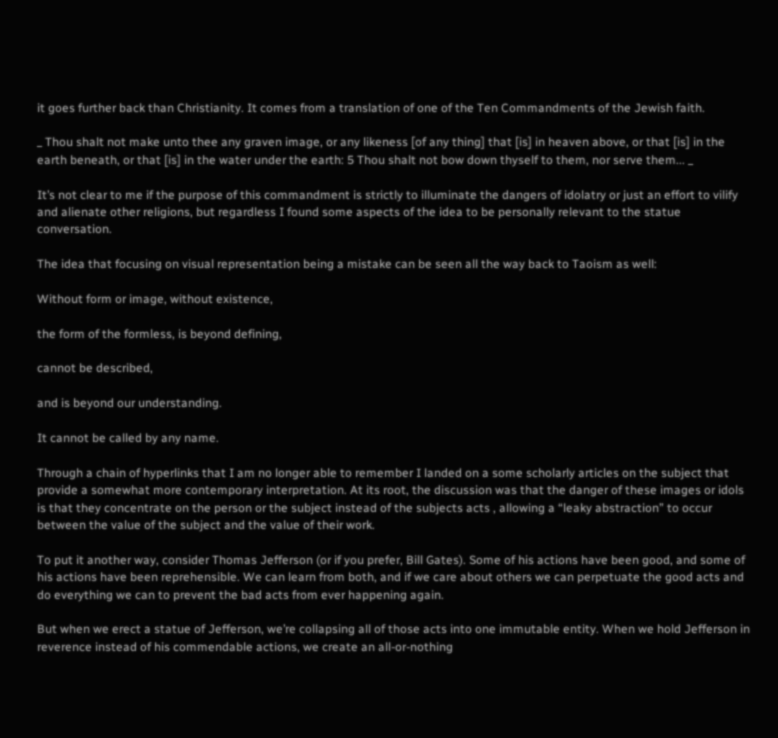it goes further back than Christianity. It comes from a translation of one of the Ten Commandments of the Jewish faith.

_ Thou shalt not make unto thee any graven image, or any likeness [of any thing] that [is] in heaven above, or that [is] in the earth beneath, or that [is] in the water under the earth: 5 Thou shalt not bow down thyself to them, nor serve them... _

It’s not clear to me if the purpose of this commandment is strictly to illuminate the dangers of idolatry or just an effort to vilify and alienate other religions, but regardless I found some aspects of the idea to be personally relevant to the statue conversation.

The idea that focusing on visual representation being a mistake can be seen all the way back to Taoism as well:

Without form or image, without existence,

the form of the formless, is beyond defining,

cannot be described,

and is beyond our understanding.

It cannot be called by any name.

Through a chain of hyperlinks that I am no longer able to remember I landed on a some scholarly articles on the subject that provide a somewhat more contemporary interpretation. At its root, the discussion was that the danger of these images or idols is that they concentrate on the person or the subject instead of the subjects acts , allowing a “leaky abstraction” to occur between the value of the subject and the value of their work.

To put it another way, consider Thomas Jefferson (or if you prefer, Bill Gates). Some of his actions have been good, and some of his actions have been reprehensible. We can learn from both, and if we care about others we can perpetuate the good acts and do everything we can to prevent the bad acts from ever happening again.

But when we erect a statue of Jefferson, we’re collapsing all of those acts into one immutable entity. When we hold Jefferson in reverence instead of his commendable actions, we create an all-or-nothing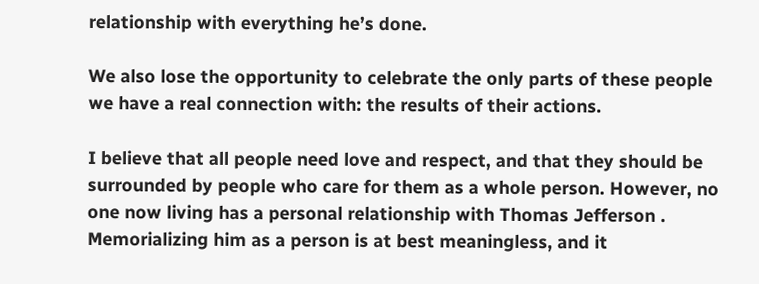relationship with everything he’s done.

We also lose the opportunity to celebrate the only parts of these people we have a real connection with: the results of their actions.

I believe that all people need love and respect, and that they should be surrounded by people who care for them as a whole person. However, no one now living has a personal relationship with Thomas Jefferson . Memorializing him as a person is at best meaningless, and it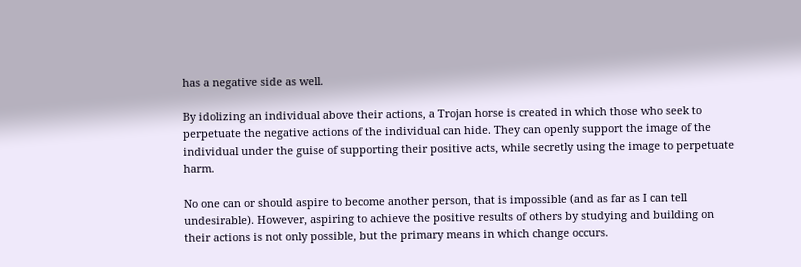has a negative side as well.

By idolizing an individual above their actions, a Trojan horse is created in which those who seek to perpetuate the negative actions of the individual can hide. They can openly support the image of the individual under the guise of supporting their positive acts, while secretly using the image to perpetuate harm.

No one can or should aspire to become another person, that is impossible (and as far as I can tell undesirable). However, aspiring to achieve the positive results of others by studying and building on their actions is not only possible, but the primary means in which change occurs.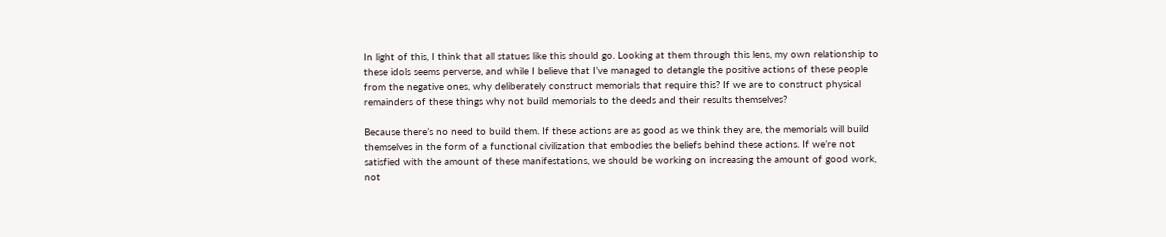In light of this, I think that all statues like this should go. Looking at them through this lens, my own relationship to these idols seems perverse, and while I believe that I’ve managed to detangle the positive actions of these people from the negative ones, why deliberately construct memorials that require this? If we are to construct physical remainders of these things why not build memorials to the deeds and their results themselves?

Because there’s no need to build them. If these actions are as good as we think they are, the memorials will build themselves in the form of a functional civilization that embodies the beliefs behind these actions. If we’re not satisfied with the amount of these manifestations, we should be working on increasing the amount of good work, not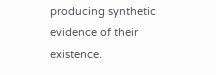producing synthetic evidence of their existence.